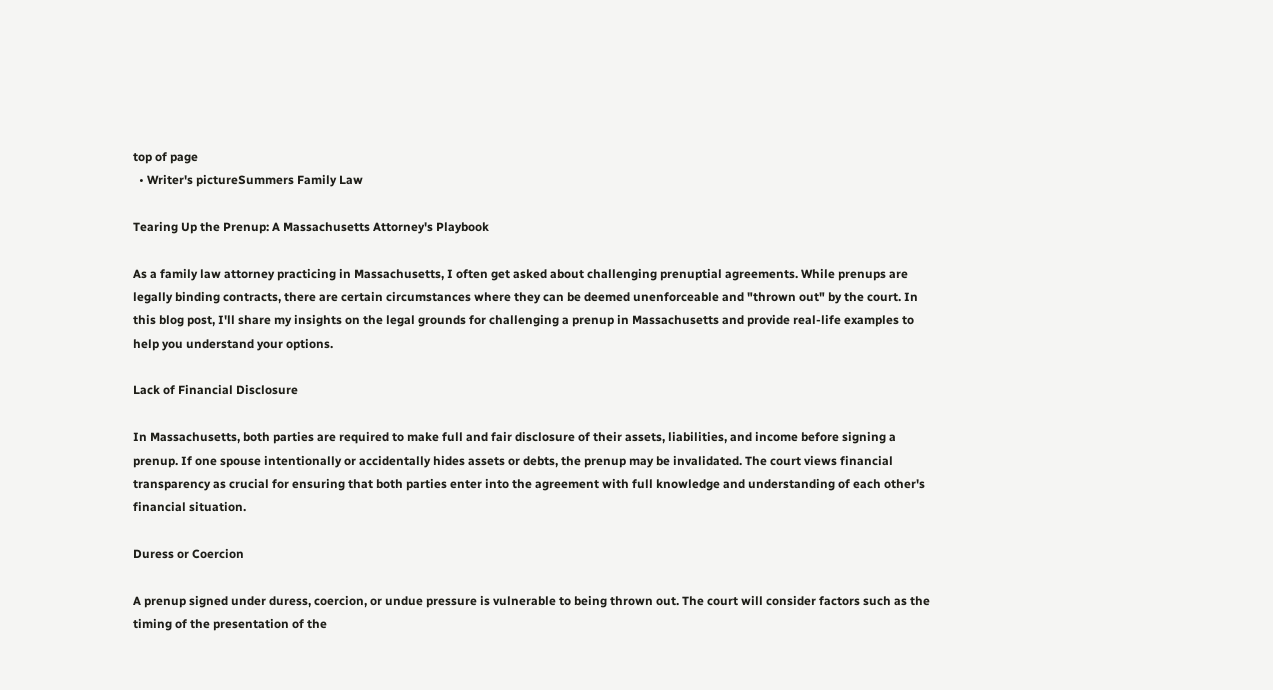top of page
  • Writer's pictureSummers Family Law

Tearing Up the Prenup: A Massachusetts Attorney's Playbook

As a family law attorney practicing in Massachusetts, I often get asked about challenging prenuptial agreements. While prenups are legally binding contracts, there are certain circumstances where they can be deemed unenforceable and "thrown out" by the court. In this blog post, I'll share my insights on the legal grounds for challenging a prenup in Massachusetts and provide real-life examples to help you understand your options.

Lack of Financial Disclosure

In Massachusetts, both parties are required to make full and fair disclosure of their assets, liabilities, and income before signing a prenup. If one spouse intentionally or accidentally hides assets or debts, the prenup may be invalidated. The court views financial transparency as crucial for ensuring that both parties enter into the agreement with full knowledge and understanding of each other's financial situation.

Duress or Coercion

A prenup signed under duress, coercion, or undue pressure is vulnerable to being thrown out. The court will consider factors such as the timing of the presentation of the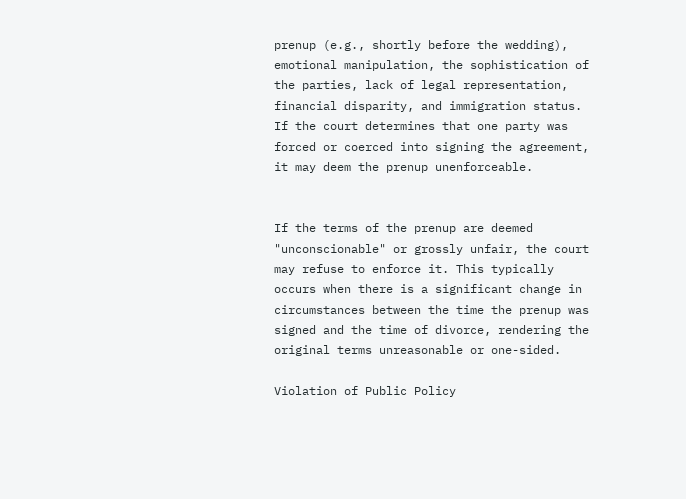prenup (e.g., shortly before the wedding), emotional manipulation, the sophistication of the parties, lack of legal representation, financial disparity, and immigration status. If the court determines that one party was forced or coerced into signing the agreement, it may deem the prenup unenforceable.


If the terms of the prenup are deemed "unconscionable" or grossly unfair, the court may refuse to enforce it. This typically occurs when there is a significant change in circumstances between the time the prenup was signed and the time of divorce, rendering the original terms unreasonable or one-sided.

Violation of Public Policy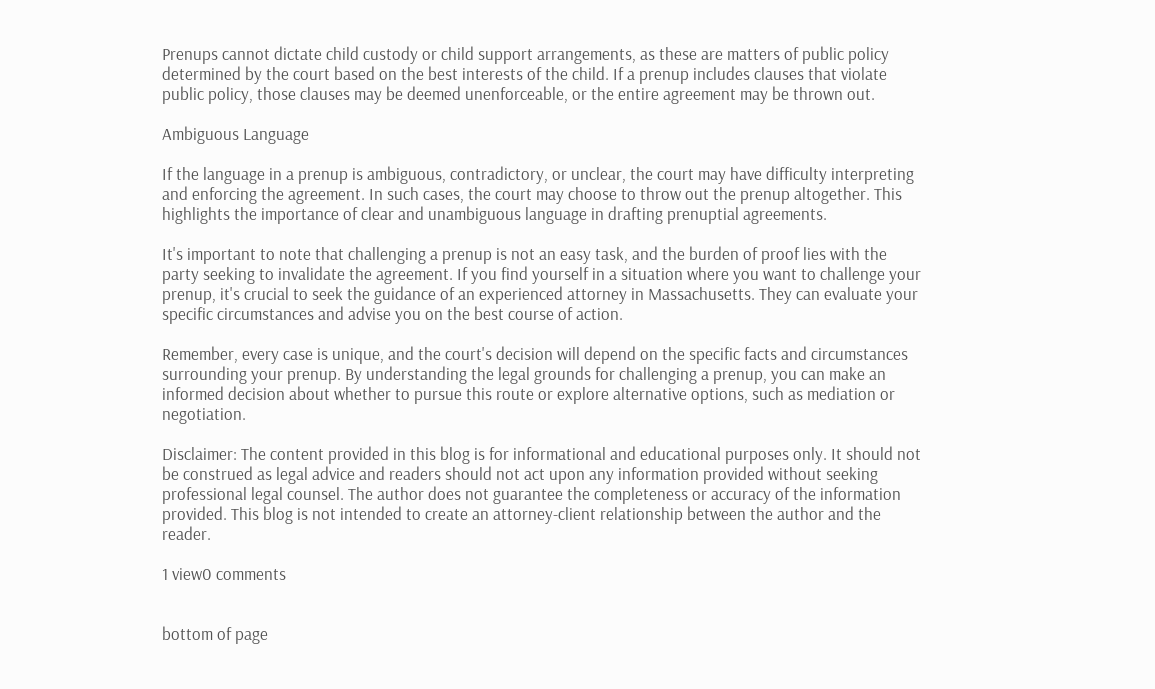Prenups cannot dictate child custody or child support arrangements, as these are matters of public policy determined by the court based on the best interests of the child. If a prenup includes clauses that violate public policy, those clauses may be deemed unenforceable, or the entire agreement may be thrown out.

Ambiguous Language

If the language in a prenup is ambiguous, contradictory, or unclear, the court may have difficulty interpreting and enforcing the agreement. In such cases, the court may choose to throw out the prenup altogether. This highlights the importance of clear and unambiguous language in drafting prenuptial agreements.

It's important to note that challenging a prenup is not an easy task, and the burden of proof lies with the party seeking to invalidate the agreement. If you find yourself in a situation where you want to challenge your prenup, it's crucial to seek the guidance of an experienced attorney in Massachusetts. They can evaluate your specific circumstances and advise you on the best course of action.

Remember, every case is unique, and the court's decision will depend on the specific facts and circumstances surrounding your prenup. By understanding the legal grounds for challenging a prenup, you can make an informed decision about whether to pursue this route or explore alternative options, such as mediation or negotiation.

Disclaimer: The content provided in this blog is for informational and educational purposes only. It should not be construed as legal advice and readers should not act upon any information provided without seeking professional legal counsel. The author does not guarantee the completeness or accuracy of the information provided. This blog is not intended to create an attorney-client relationship between the author and the reader.

1 view0 comments


bottom of page